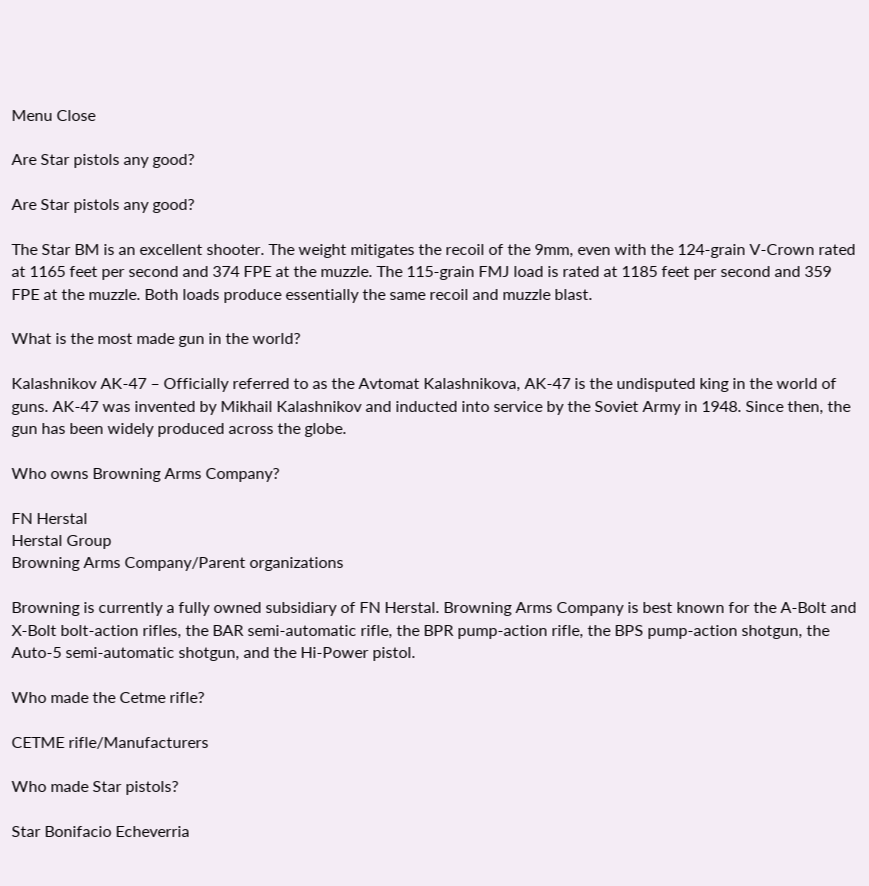Menu Close

Are Star pistols any good?

Are Star pistols any good?

The Star BM is an excellent shooter. The weight mitigates the recoil of the 9mm, even with the 124-grain V-Crown rated at 1165 feet per second and 374 FPE at the muzzle. The 115-grain FMJ load is rated at 1185 feet per second and 359 FPE at the muzzle. Both loads produce essentially the same recoil and muzzle blast.

What is the most made gun in the world?

Kalashnikov AK-47 – Officially referred to as the Avtomat Kalashnikova, AK-47 is the undisputed king in the world of guns. AK-47 was invented by Mikhail Kalashnikov and inducted into service by the Soviet Army in 1948. Since then, the gun has been widely produced across the globe.

Who owns Browning Arms Company?

FN Herstal
Herstal Group
Browning Arms Company/Parent organizations

Browning is currently a fully owned subsidiary of FN Herstal. Browning Arms Company is best known for the A-Bolt and X-Bolt bolt-action rifles, the BAR semi-automatic rifle, the BPR pump-action rifle, the BPS pump-action shotgun, the Auto-5 semi-automatic shotgun, and the Hi-Power pistol.

Who made the Cetme rifle?

CETME rifle/Manufacturers

Who made Star pistols?

Star Bonifacio Echeverria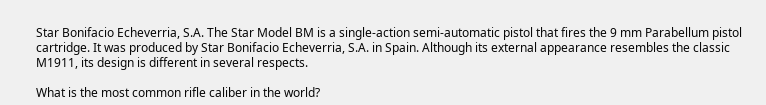Star Bonifacio Echeverria, S.A. The Star Model BM is a single-action semi-automatic pistol that fires the 9 mm Parabellum pistol cartridge. It was produced by Star Bonifacio Echeverria, S.A. in Spain. Although its external appearance resembles the classic M1911, its design is different in several respects.

What is the most common rifle caliber in the world?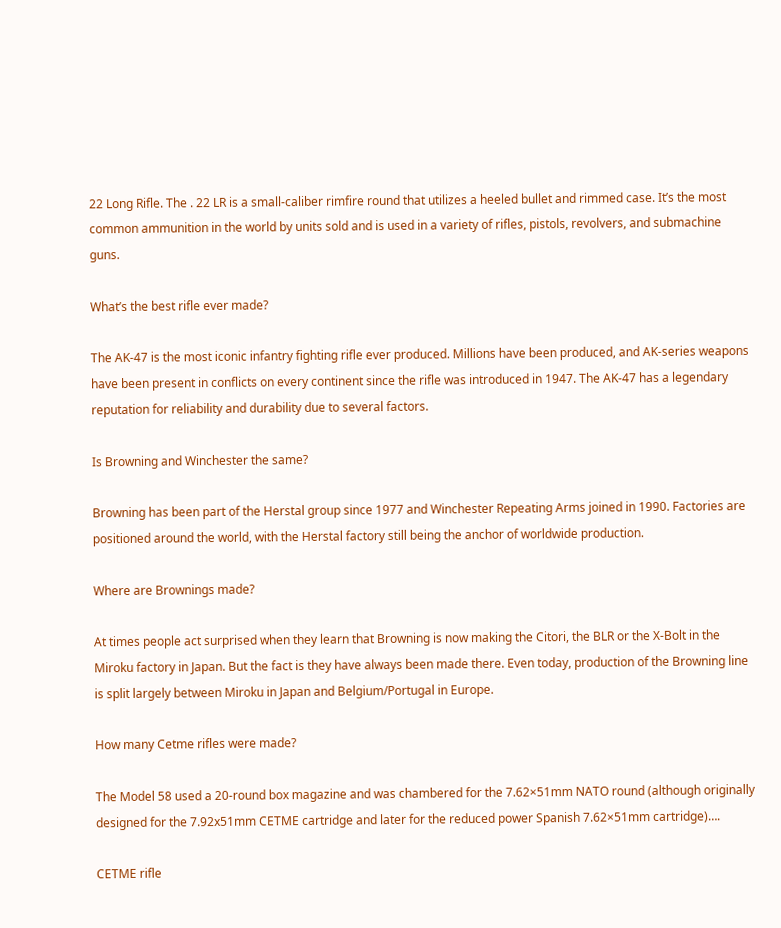22 Long Rifle. The . 22 LR is a small-caliber rimfire round that utilizes a heeled bullet and rimmed case. It’s the most common ammunition in the world by units sold and is used in a variety of rifles, pistols, revolvers, and submachine guns.

What’s the best rifle ever made?

The AK-47 is the most iconic infantry fighting rifle ever produced. Millions have been produced, and AK-series weapons have been present in conflicts on every continent since the rifle was introduced in 1947. The AK-47 has a legendary reputation for reliability and durability due to several factors.

Is Browning and Winchester the same?

Browning has been part of the Herstal group since 1977 and Winchester Repeating Arms joined in 1990. Factories are positioned around the world, with the Herstal factory still being the anchor of worldwide production.

Where are Brownings made?

At times people act surprised when they learn that Browning is now making the Citori, the BLR or the X-Bolt in the Miroku factory in Japan. But the fact is they have always been made there. Even today, production of the Browning line is split largely between Miroku in Japan and Belgium/Portugal in Europe.

How many Cetme rifles were made?

The Model 58 used a 20-round box magazine and was chambered for the 7.62×51mm NATO round (although originally designed for the 7.92x51mm CETME cartridge and later for the reduced power Spanish 7.62×51mm cartridge)….

CETME rifle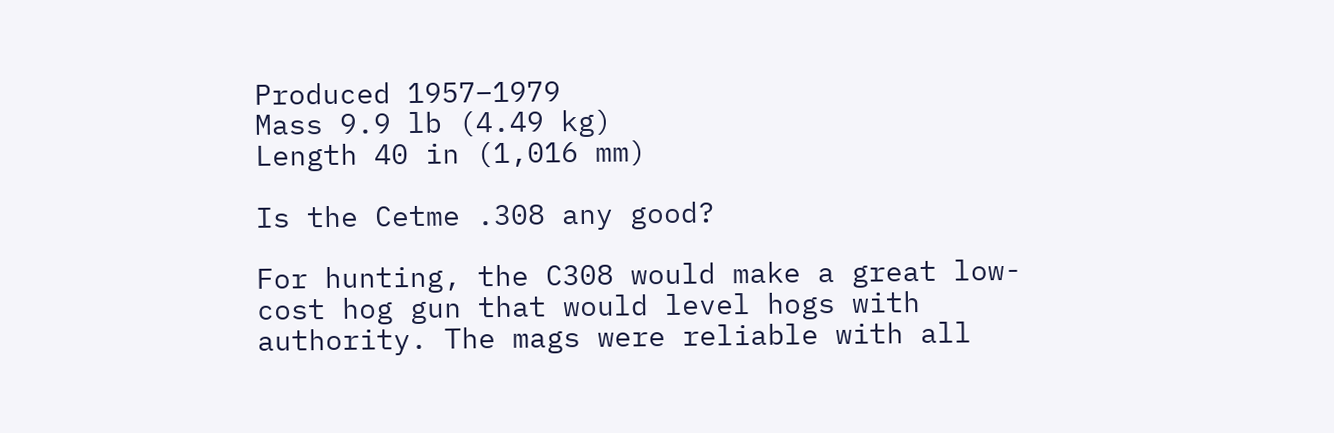Produced 1957–1979
Mass 9.9 lb (4.49 kg)
Length 40 in (1,016 mm)

Is the Cetme .308 any good?

For hunting, the C308 would make a great low-cost hog gun that would level hogs with authority. The mags were reliable with all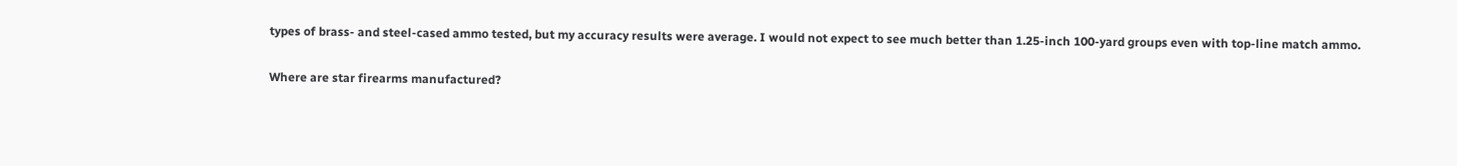types of brass- and steel-cased ammo tested, but my accuracy results were average. I would not expect to see much better than 1.25-inch 100-yard groups even with top-line match ammo.

Where are star firearms manufactured?